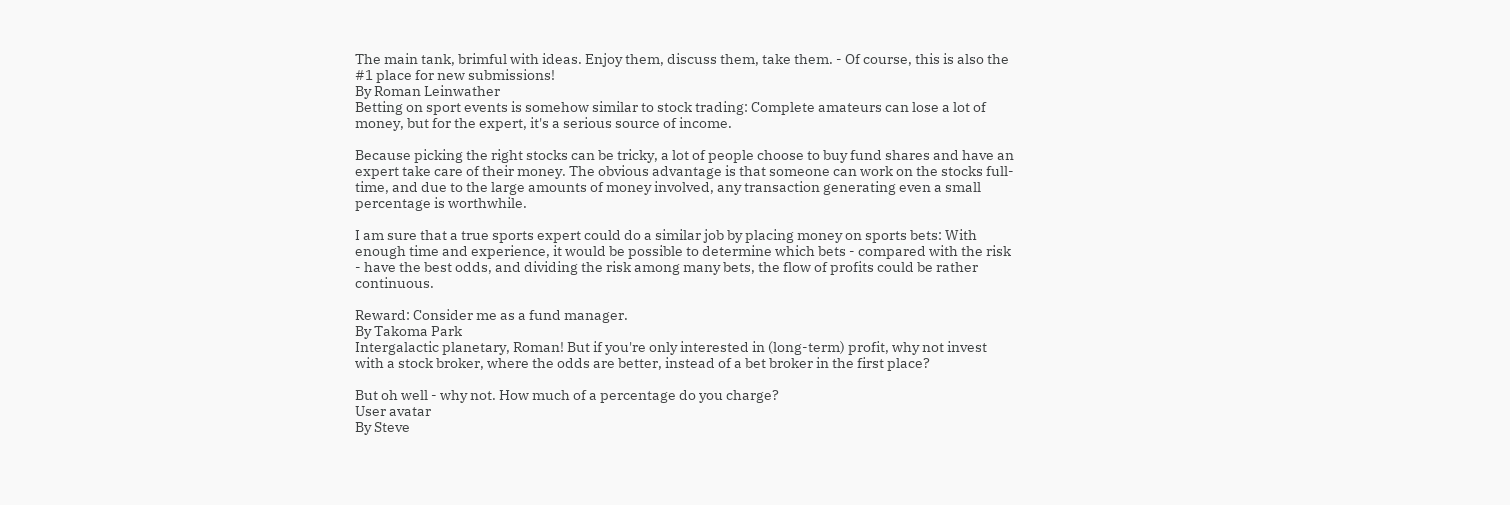The main tank, brimful with ideas. Enjoy them, discuss them, take them. - Of course, this is also the #1 place for new submissions!
By Roman Leinwather
Betting on sport events is somehow similar to stock trading: Complete amateurs can lose a lot of money, but for the expert, it's a serious source of income.

Because picking the right stocks can be tricky, a lot of people choose to buy fund shares and have an expert take care of their money. The obvious advantage is that someone can work on the stocks full-time, and due to the large amounts of money involved, any transaction generating even a small percentage is worthwhile.

I am sure that a true sports expert could do a similar job by placing money on sports bets: With enough time and experience, it would be possible to determine which bets - compared with the risk - have the best odds, and dividing the risk among many bets, the flow of profits could be rather continuous.

Reward: Consider me as a fund manager.
By Takoma Park
Intergalactic planetary, Roman! But if you're only interested in (long-term) profit, why not invest with a stock broker, where the odds are better, instead of a bet broker in the first place?

But oh well - why not. How much of a percentage do you charge?
User avatar
By Steve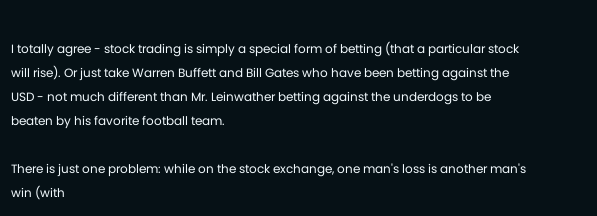I totally agree - stock trading is simply a special form of betting (that a particular stock will rise). Or just take Warren Buffett and Bill Gates who have been betting against the USD - not much different than Mr. Leinwather betting against the underdogs to be beaten by his favorite football team.

There is just one problem: while on the stock exchange, one man's loss is another man's win (with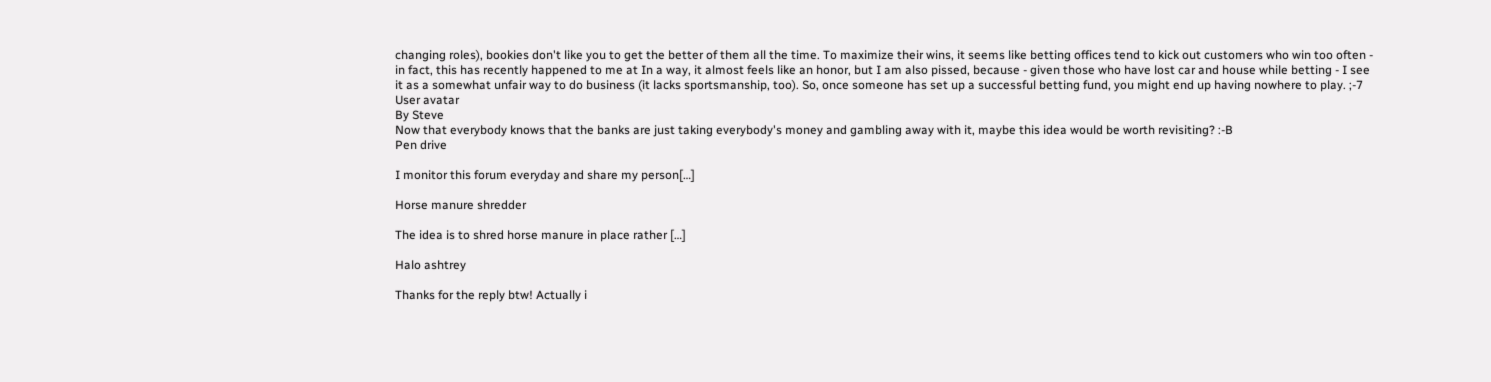changing roles), bookies don't like you to get the better of them all the time. To maximize their wins, it seems like betting offices tend to kick out customers who win too often - in fact, this has recently happened to me at In a way, it almost feels like an honor, but I am also pissed, because - given those who have lost car and house while betting - I see it as a somewhat unfair way to do business (it lacks sportsmanship, too). So, once someone has set up a successful betting fund, you might end up having nowhere to play. ;-7
User avatar
By Steve
Now that everybody knows that the banks are just taking everybody's money and gambling away with it, maybe this idea would be worth revisiting? :-B
Pen drive

I monitor this forum everyday and share my person[…]

Horse manure shredder

The idea is to shred horse manure in place rather […]

Halo ashtrey

Thanks for the reply btw! Actually i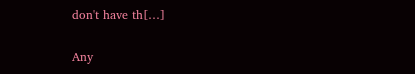don't have th[…]

Any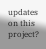updates on this project?